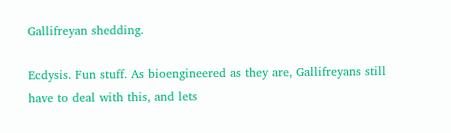Gallifreyan shedding.

Ecdysis. Fun stuff. As bioengineered as they are, Gallifreyans still have to deal with this, and lets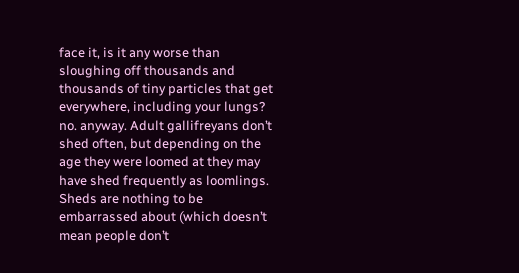face it, is it any worse than sloughing off thousands and thousands of tiny particles that get everywhere, including your lungs? no. anyway. Adult gallifreyans don’t shed often, but depending on the age they were loomed at they may have shed frequently as loomlings. Sheds are nothing to be embarrassed about (which doesn’t mean people don’t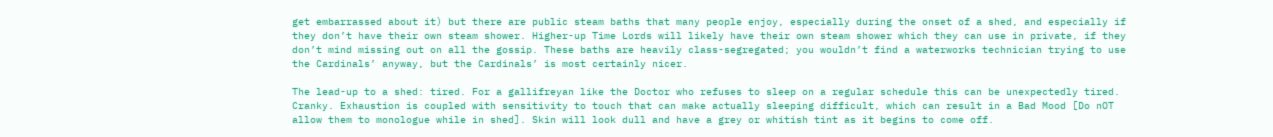get embarrassed about it) but there are public steam baths that many people enjoy, especially during the onset of a shed, and especially if they don’t have their own steam shower. Higher-up Time Lords will likely have their own steam shower which they can use in private, if they don’t mind missing out on all the gossip. These baths are heavily class-segregated; you wouldn’t find a waterworks technician trying to use the Cardinals’ anyway, but the Cardinals’ is most certainly nicer.

The lead-up to a shed: tired. For a gallifreyan like the Doctor who refuses to sleep on a regular schedule this can be unexpectedly tired. Cranky. Exhaustion is coupled with sensitivity to touch that can make actually sleeping difficult, which can result in a Bad Mood [Do nOT allow them to monologue while in shed]. Skin will look dull and have a grey or whitish tint as it begins to come off.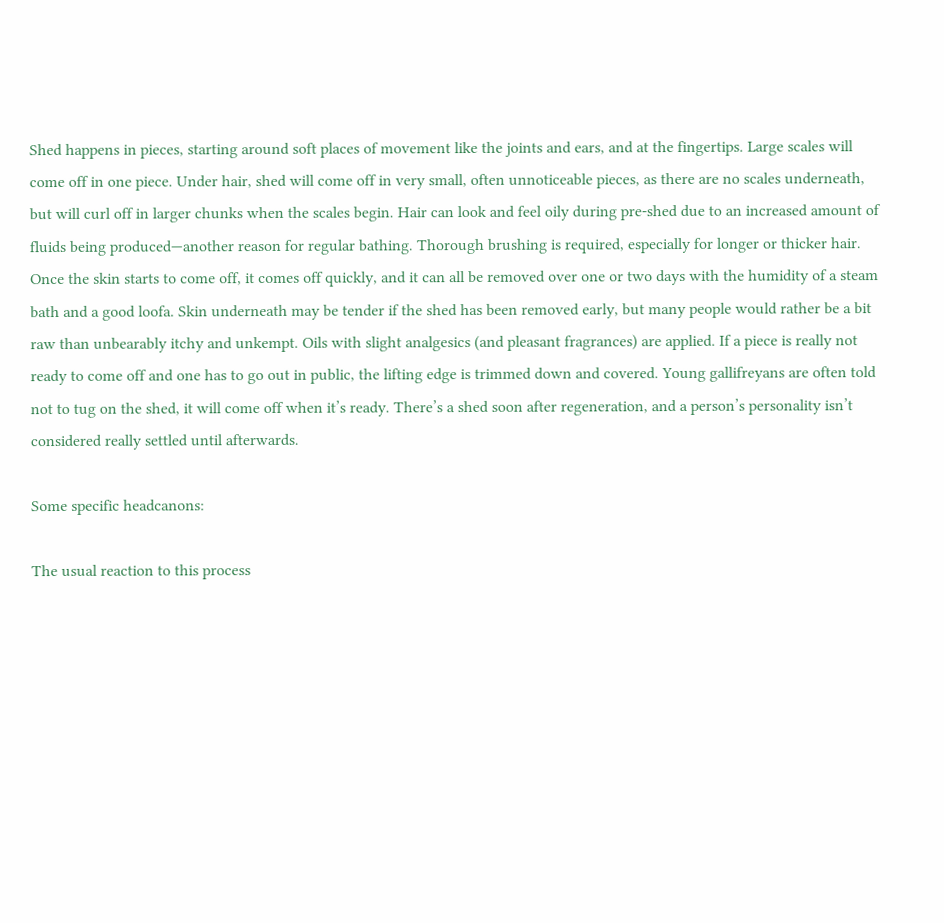Shed happens in pieces, starting around soft places of movement like the joints and ears, and at the fingertips. Large scales will come off in one piece. Under hair, shed will come off in very small, often unnoticeable pieces, as there are no scales underneath, but will curl off in larger chunks when the scales begin. Hair can look and feel oily during pre-shed due to an increased amount of fluids being produced—another reason for regular bathing. Thorough brushing is required, especially for longer or thicker hair. Once the skin starts to come off, it comes off quickly, and it can all be removed over one or two days with the humidity of a steam bath and a good loofa. Skin underneath may be tender if the shed has been removed early, but many people would rather be a bit raw than unbearably itchy and unkempt. Oils with slight analgesics (and pleasant fragrances) are applied. If a piece is really not ready to come off and one has to go out in public, the lifting edge is trimmed down and covered. Young gallifreyans are often told not to tug on the shed, it will come off when it’s ready. There’s a shed soon after regeneration, and a person’s personality isn’t considered really settled until afterwards.

Some specific headcanons:

The usual reaction to this process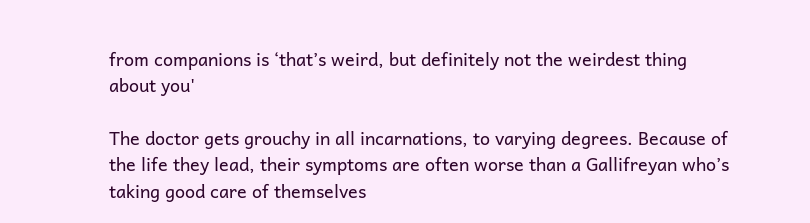from companions is ‘that’s weird, but definitely not the weirdest thing about you'

The doctor gets grouchy in all incarnations, to varying degrees. Because of the life they lead, their symptoms are often worse than a Gallifreyan who’s taking good care of themselves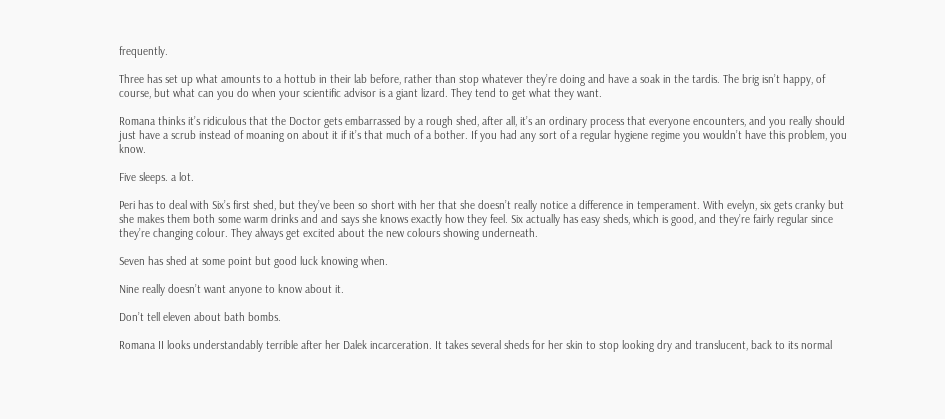frequently.

Three has set up what amounts to a hottub in their lab before, rather than stop whatever they’re doing and have a soak in the tardis. The brig isn’t happy, of course, but what can you do when your scientific advisor is a giant lizard. They tend to get what they want.

Romana thinks it’s ridiculous that the Doctor gets embarrassed by a rough shed, after all, it’s an ordinary process that everyone encounters, and you really should just have a scrub instead of moaning on about it if it’s that much of a bother. If you had any sort of a regular hygiene regime you wouldn’t have this problem, you know.

Five sleeps. a lot.

Peri has to deal with Six’s first shed, but they’ve been so short with her that she doesn’t really notice a difference in temperament. With evelyn, six gets cranky but she makes them both some warm drinks and and says she knows exactly how they feel. Six actually has easy sheds, which is good, and they’re fairly regular since they’re changing colour. They always get excited about the new colours showing underneath.

Seven has shed at some point but good luck knowing when.

Nine really doesn’t want anyone to know about it.

Don’t tell eleven about bath bombs.

Romana II looks understandably terrible after her Dalek incarceration. It takes several sheds for her skin to stop looking dry and translucent, back to its normal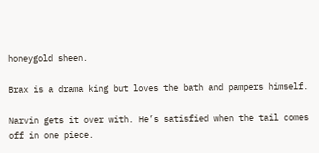honeygold sheen.

Brax is a drama king but loves the bath and pampers himself.

Narvin gets it over with. He’s satisfied when the tail comes off in one piece.